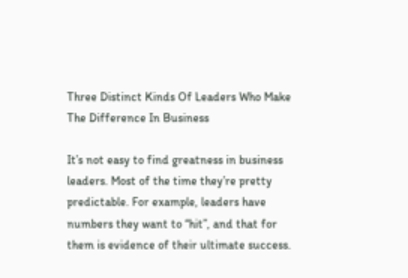Three Distinct Kinds Of Leaders Who Make The Difference In Business

It’s not easy to find greatness in business leaders. Most of the time they’re pretty predictable. For example, leaders have numbers they want to “hit”, and that for them is evidence of their ultimate success.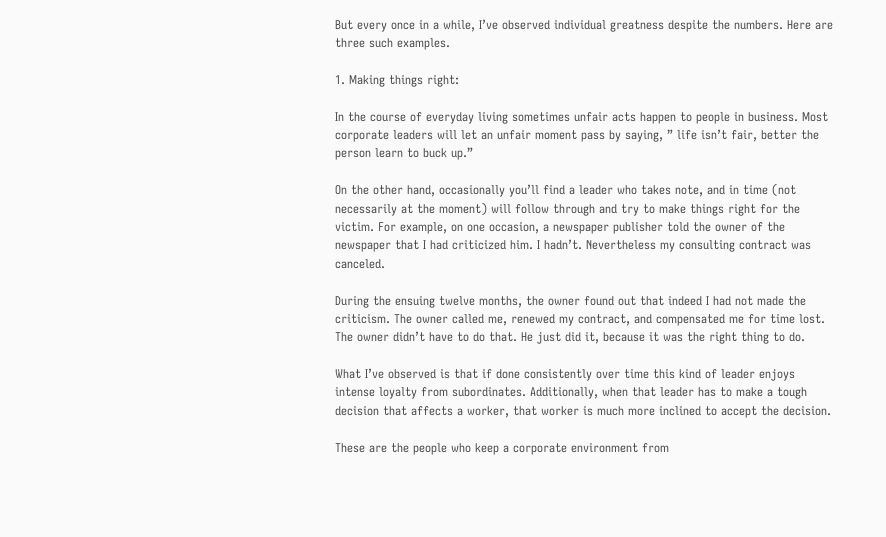But every once in a while, I’ve observed individual greatness despite the numbers. Here are three such examples.

1. Making things right:

In the course of everyday living sometimes unfair acts happen to people in business. Most corporate leaders will let an unfair moment pass by saying, ” life isn’t fair, better the person learn to buck up.”

On the other hand, occasionally you’ll find a leader who takes note, and in time (not necessarily at the moment) will follow through and try to make things right for the victim. For example, on one occasion, a newspaper publisher told the owner of the newspaper that I had criticized him. I hadn’t. Nevertheless my consulting contract was canceled.

During the ensuing twelve months, the owner found out that indeed I had not made the criticism. The owner called me, renewed my contract, and compensated me for time lost. The owner didn’t have to do that. He just did it, because it was the right thing to do.

What I’ve observed is that if done consistently over time this kind of leader enjoys intense loyalty from subordinates. Additionally, when that leader has to make a tough decision that affects a worker, that worker is much more inclined to accept the decision.

These are the people who keep a corporate environment from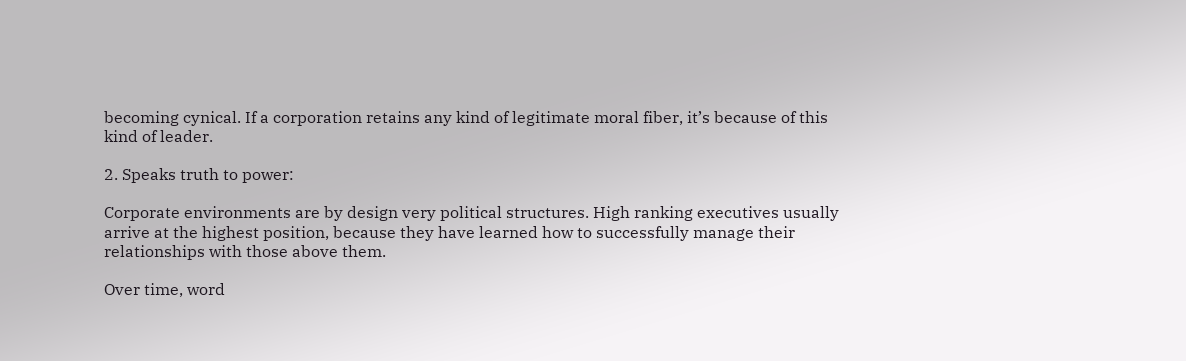becoming cynical. If a corporation retains any kind of legitimate moral fiber, it’s because of this kind of leader.

2. Speaks truth to power:

Corporate environments are by design very political structures. High ranking executives usually arrive at the highest position, because they have learned how to successfully manage their relationships with those above them.

Over time, word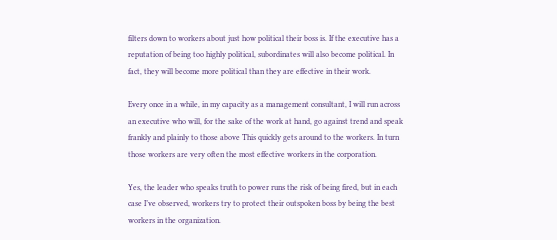filters down to workers about just how political their boss is. If the executive has a reputation of being too highly political, subordinates will also become political. In fact, they will become more political than they are effective in their work.

Every once in a while, in my capacity as a management consultant, I will run across an executive who will, for the sake of the work at hand, go against trend and speak frankly and plainly to those above This quickly gets around to the workers. In turn those workers are very often the most effective workers in the corporation.

Yes, the leader who speaks truth to power runs the risk of being fired, but in each case I’ve observed, workers try to protect their outspoken boss by being the best workers in the organization.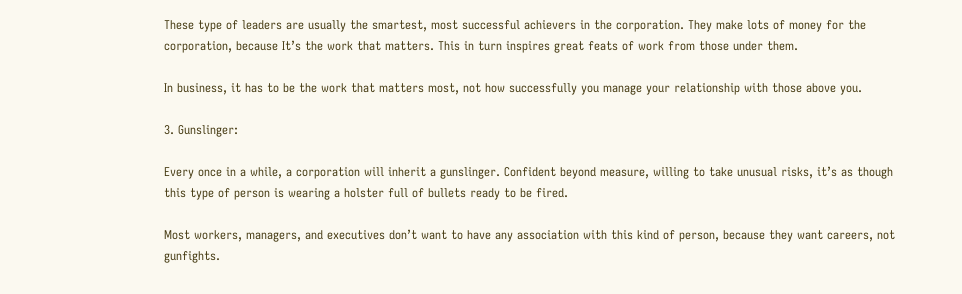These type of leaders are usually the smartest, most successful achievers in the corporation. They make lots of money for the corporation, because It’s the work that matters. This in turn inspires great feats of work from those under them.

In business, it has to be the work that matters most, not how successfully you manage your relationship with those above you.

3. Gunslinger:

Every once in a while, a corporation will inherit a gunslinger. Confident beyond measure, willing to take unusual risks, it’s as though this type of person is wearing a holster full of bullets ready to be fired.

Most workers, managers, and executives don’t want to have any association with this kind of person, because they want careers, not gunfights.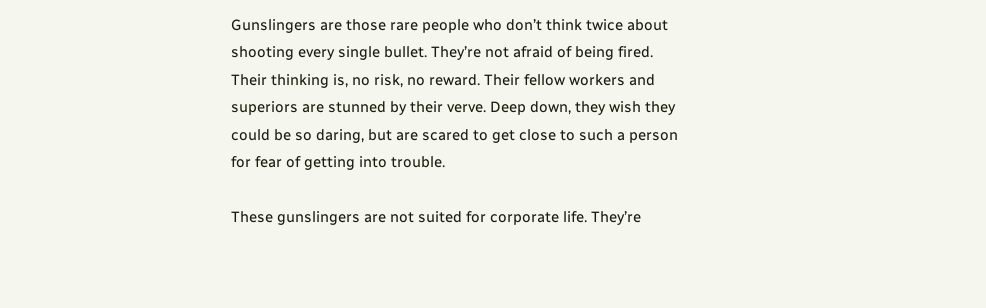Gunslingers are those rare people who don’t think twice about shooting every single bullet. They’re not afraid of being fired. Their thinking is, no risk, no reward. Their fellow workers and superiors are stunned by their verve. Deep down, they wish they could be so daring, but are scared to get close to such a person for fear of getting into trouble.

These gunslingers are not suited for corporate life. They’re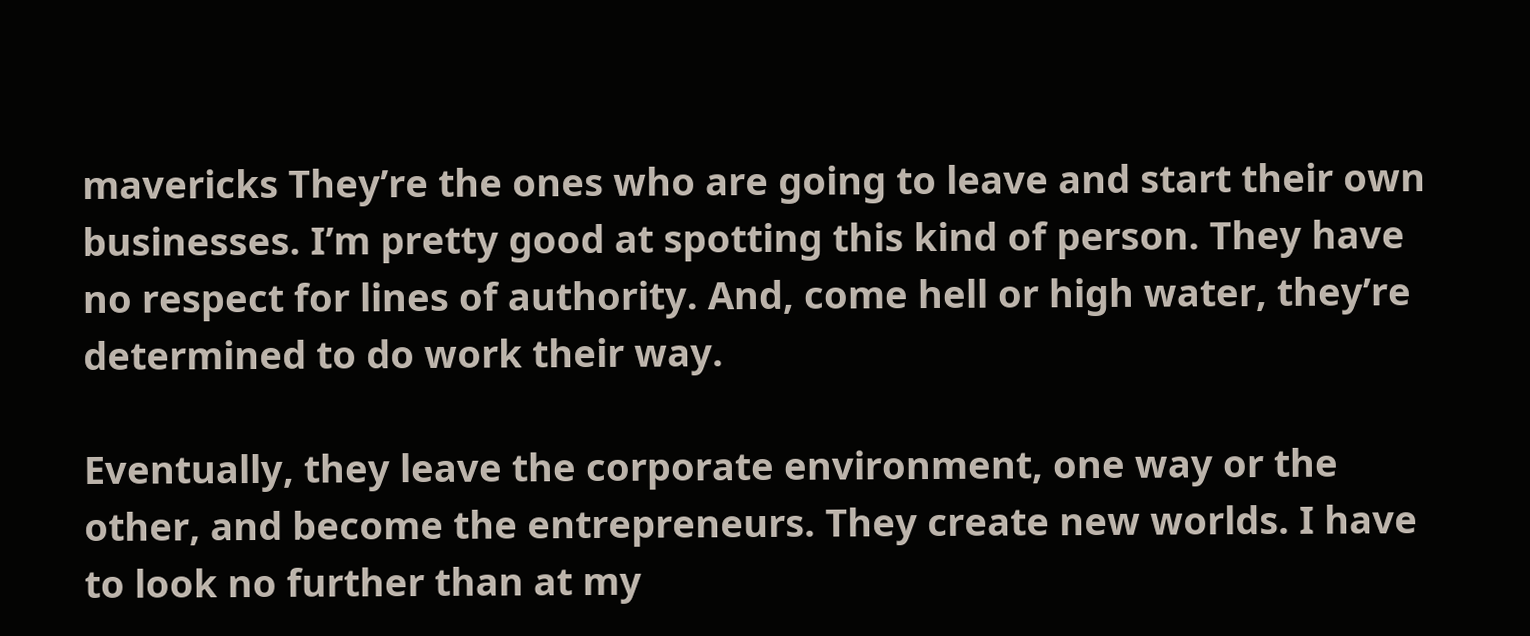mavericks They’re the ones who are going to leave and start their own businesses. I’m pretty good at spotting this kind of person. They have no respect for lines of authority. And, come hell or high water, they’re determined to do work their way.

Eventually, they leave the corporate environment, one way or the other, and become the entrepreneurs. They create new worlds. I have to look no further than at my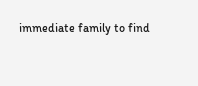immediate family to find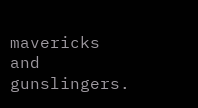mavericks and gunslingers.